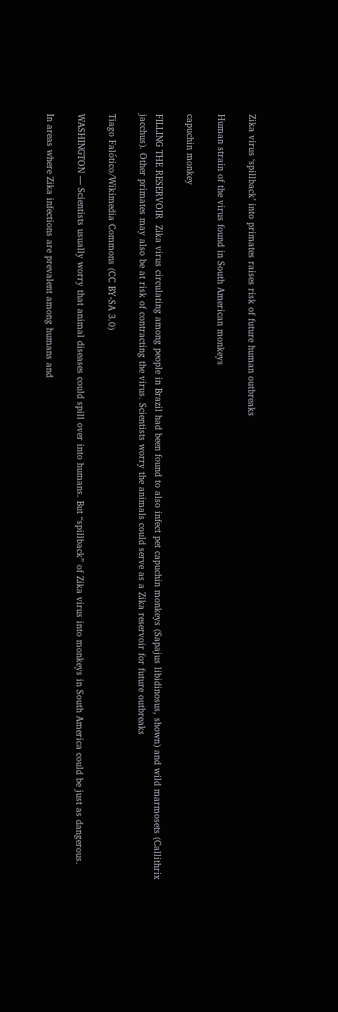Zika virus ‘spillback’ into primates raises risk of future human outbreaks

Human strain of the virus found in South American monkeys

capuchin monkey

FILLING THE RESERVOIR  Zika virus circulating among people in Brazil had been found to also infect pet capuchin monkeys (Sapajus libidinosus, shown) and wild marmosets (Callithrix jacchus). Other primates may also be at risk of contracting the virus. Scientists worry the animals could serve as a Zika reservoir for future outbreaks

Tiago Falótico/Wikimedia Commons (CC BY-SA 3.0)

WASHINGTON — Scientists usually worry that animal diseases could spill over into humans. But “spillback” of Zika virus into monkeys in South America could be just as dangerous.

In areas where Zika infections are prevalent among humans and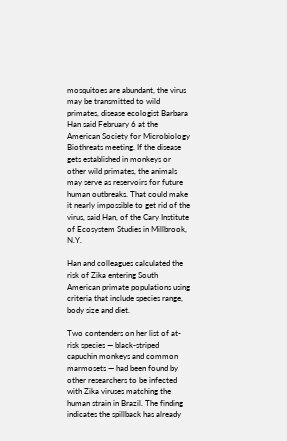mosquitoes are abundant, the virus may be transmitted to wild primates, disease ecologist Barbara Han said February 6 at the American Society for Microbiology Biothreats meeting. If the disease gets established in monkeys or other wild primates, the animals may serve as reservoirs for future human outbreaks. That could make it nearly impossible to get rid of the virus, said Han, of the Cary Institute of Ecosystem Studies in Millbrook, N.Y.

Han and colleagues calculated the risk of Zika entering South American primate populations using criteria that include species range, body size and diet.

Two contenders on her list of at-risk species — black-striped capuchin monkeys and common marmosets — had been found by other researchers to be infected with Zika viruses matching the human strain in Brazil. The finding indicates the spillback has already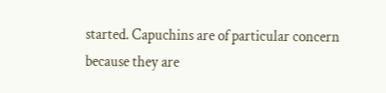started. Capuchins are of particular concern because they are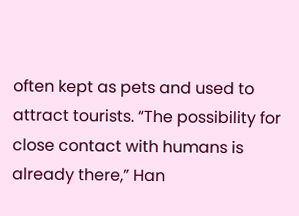often kept as pets and used to attract tourists. “The possibility for close contact with humans is already there,” Han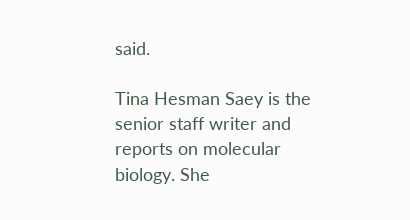said.

Tina Hesman Saey is the senior staff writer and reports on molecular biology. She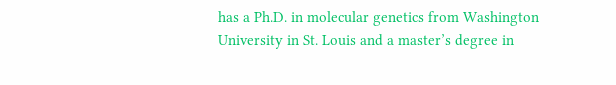has a Ph.D. in molecular genetics from Washington University in St. Louis and a master’s degree in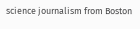science journalism from Boston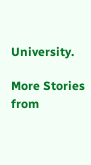University.

More Stories from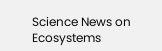Science News on Ecosystems